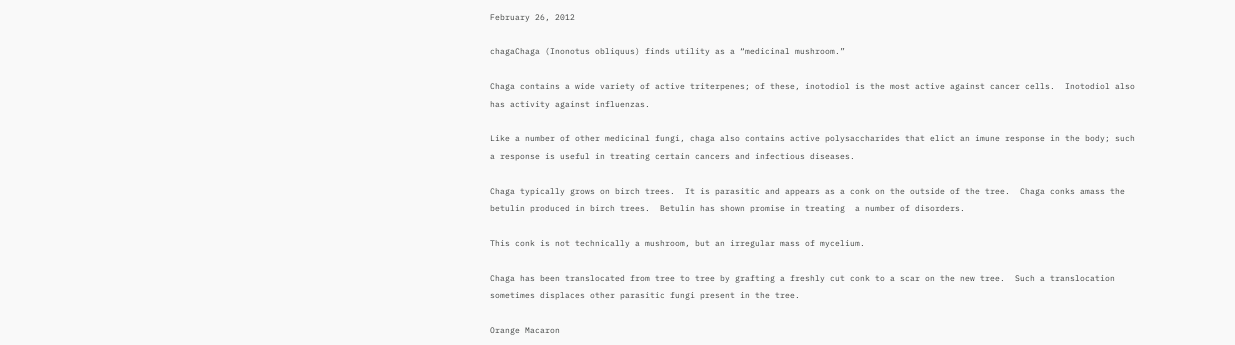February 26, 2012

chagaChaga (Inonotus obliquus) finds utility as a “medicinal mushroom.”

Chaga contains a wide variety of active triterpenes; of these, inotodiol is the most active against cancer cells.  Inotodiol also has activity against influenzas.

Like a number of other medicinal fungi, chaga also contains active polysaccharides that elict an imune response in the body; such a response is useful in treating certain cancers and infectious diseases.

Chaga typically grows on birch trees.  It is parasitic and appears as a conk on the outside of the tree.  Chaga conks amass the betulin produced in birch trees.  Betulin has shown promise in treating  a number of disorders.

This conk is not technically a mushroom, but an irregular mass of mycelium.

Chaga has been translocated from tree to tree by grafting a freshly cut conk to a scar on the new tree.  Such a translocation sometimes displaces other parasitic fungi present in the tree.

Orange Macaron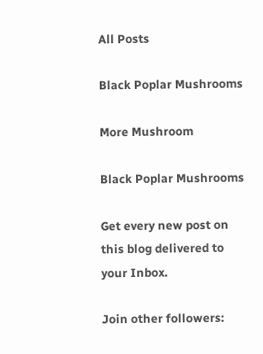All Posts

Black Poplar Mushrooms

More Mushroom

Black Poplar Mushrooms

Get every new post on this blog delivered to your Inbox.

Join other followers: